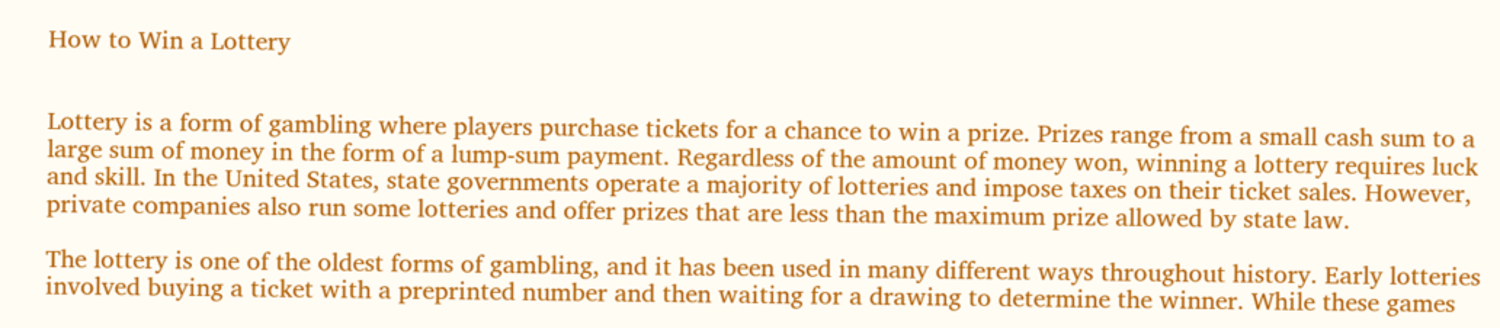How to Win a Lottery


Lottery is a form of gambling where players purchase tickets for a chance to win a prize. Prizes range from a small cash sum to a large sum of money in the form of a lump-sum payment. Regardless of the amount of money won, winning a lottery requires luck and skill. In the United States, state governments operate a majority of lotteries and impose taxes on their ticket sales. However, private companies also run some lotteries and offer prizes that are less than the maximum prize allowed by state law.

The lottery is one of the oldest forms of gambling, and it has been used in many different ways throughout history. Early lotteries involved buying a ticket with a preprinted number and then waiting for a drawing to determine the winner. While these games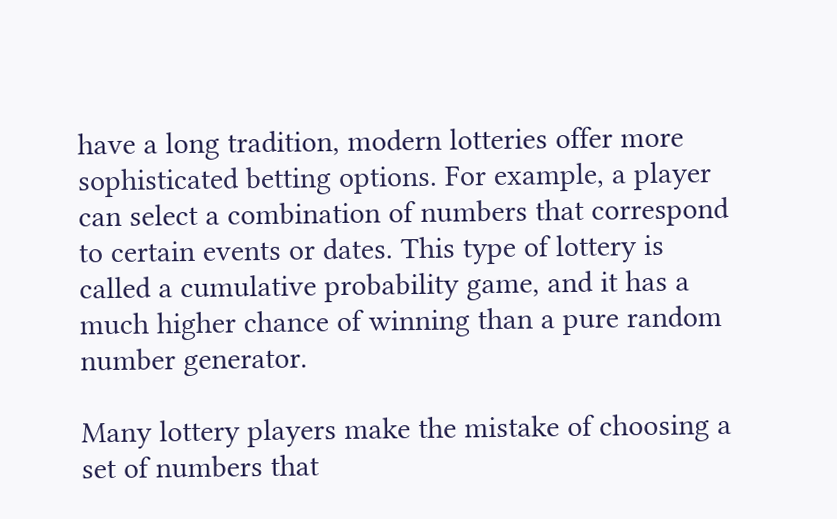have a long tradition, modern lotteries offer more sophisticated betting options. For example, a player can select a combination of numbers that correspond to certain events or dates. This type of lottery is called a cumulative probability game, and it has a much higher chance of winning than a pure random number generator.

Many lottery players make the mistake of choosing a set of numbers that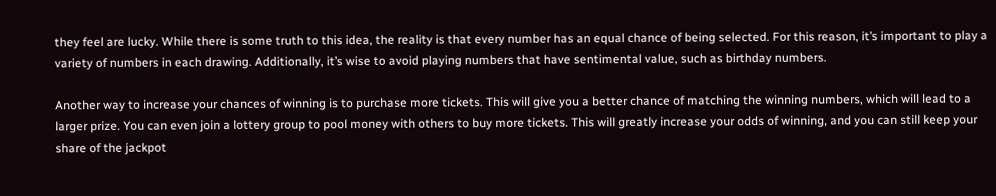they feel are lucky. While there is some truth to this idea, the reality is that every number has an equal chance of being selected. For this reason, it’s important to play a variety of numbers in each drawing. Additionally, it’s wise to avoid playing numbers that have sentimental value, such as birthday numbers.

Another way to increase your chances of winning is to purchase more tickets. This will give you a better chance of matching the winning numbers, which will lead to a larger prize. You can even join a lottery group to pool money with others to buy more tickets. This will greatly increase your odds of winning, and you can still keep your share of the jackpot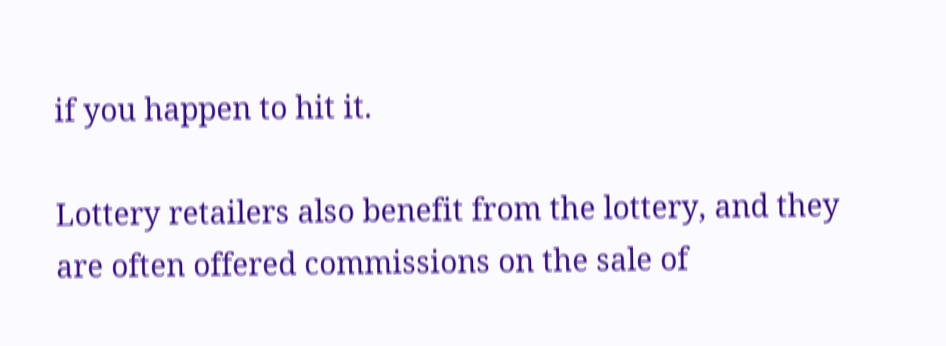if you happen to hit it.

Lottery retailers also benefit from the lottery, and they are often offered commissions on the sale of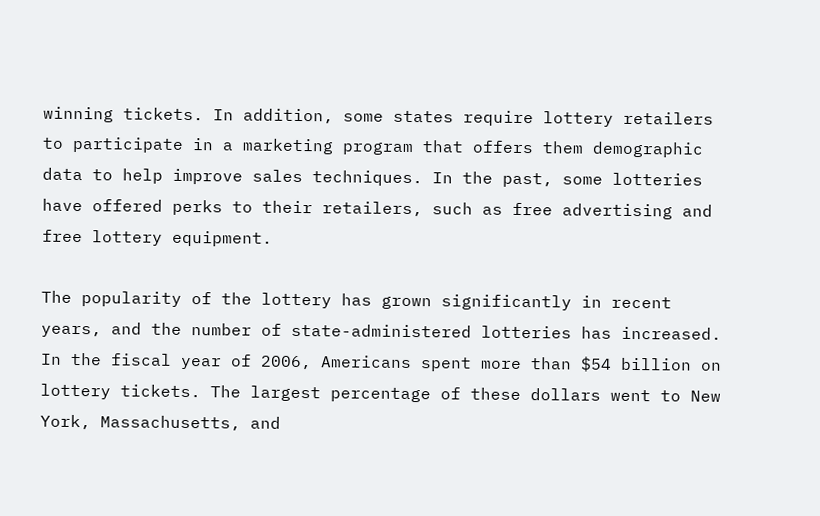winning tickets. In addition, some states require lottery retailers to participate in a marketing program that offers them demographic data to help improve sales techniques. In the past, some lotteries have offered perks to their retailers, such as free advertising and free lottery equipment.

The popularity of the lottery has grown significantly in recent years, and the number of state-administered lotteries has increased. In the fiscal year of 2006, Americans spent more than $54 billion on lottery tickets. The largest percentage of these dollars went to New York, Massachusetts, and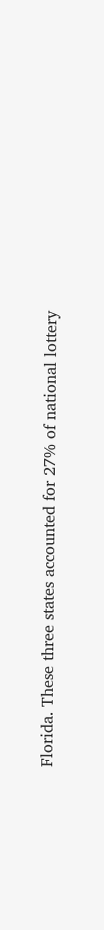Florida. These three states accounted for 27% of national lottery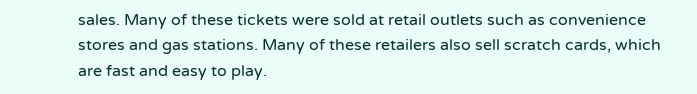sales. Many of these tickets were sold at retail outlets such as convenience stores and gas stations. Many of these retailers also sell scratch cards, which are fast and easy to play.